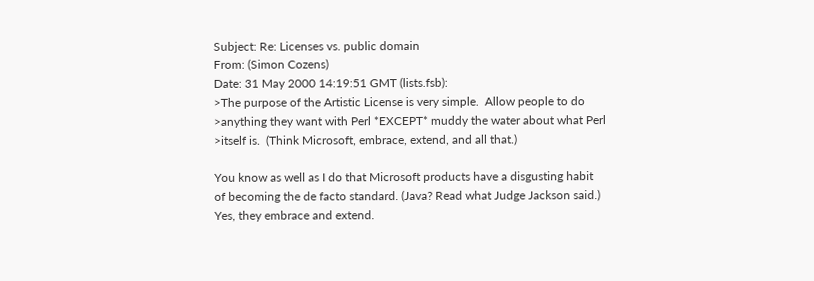Subject: Re: Licenses vs. public domain
From: (Simon Cozens)
Date: 31 May 2000 14:19:51 GMT (lists.fsb):
>The purpose of the Artistic License is very simple.  Allow people to do
>anything they want with Perl *EXCEPT* muddy the water about what Perl
>itself is.  (Think Microsoft, embrace, extend, and all that.)

You know as well as I do that Microsoft products have a disgusting habit
of becoming the de facto standard. (Java? Read what Judge Jackson said.)
Yes, they embrace and extend.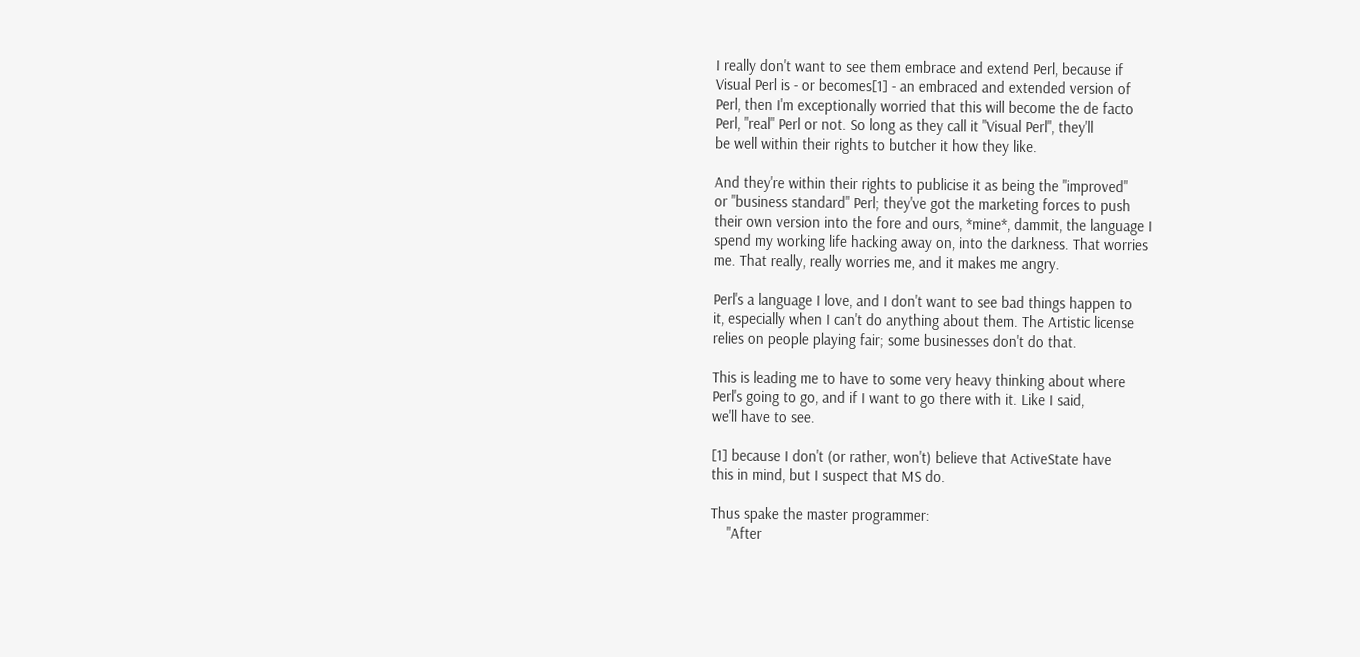I really don't want to see them embrace and extend Perl, because if
Visual Perl is - or becomes[1] - an embraced and extended version of
Perl, then I'm exceptionally worried that this will become the de facto
Perl, "real" Perl or not. So long as they call it "Visual Perl", they'll
be well within their rights to butcher it how they like.

And they're within their rights to publicise it as being the "improved"
or "business standard" Perl; they've got the marketing forces to push
their own version into the fore and ours, *mine*, dammit, the language I
spend my working life hacking away on, into the darkness. That worries
me. That really, really worries me, and it makes me angry.

Perl's a language I love, and I don't want to see bad things happen to
it, especially when I can't do anything about them. The Artistic license
relies on people playing fair; some businesses don't do that.

This is leading me to have to some very heavy thinking about where
Perl's going to go, and if I want to go there with it. Like I said,
we'll have to see.

[1] because I don't (or rather, won't) believe that ActiveState have
this in mind, but I suspect that MS do.

Thus spake the master programmer:
    "After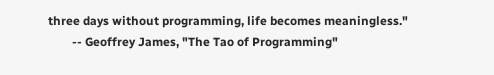three days without programming, life becomes meaningless."
        -- Geoffrey James, "The Tao of Programming"